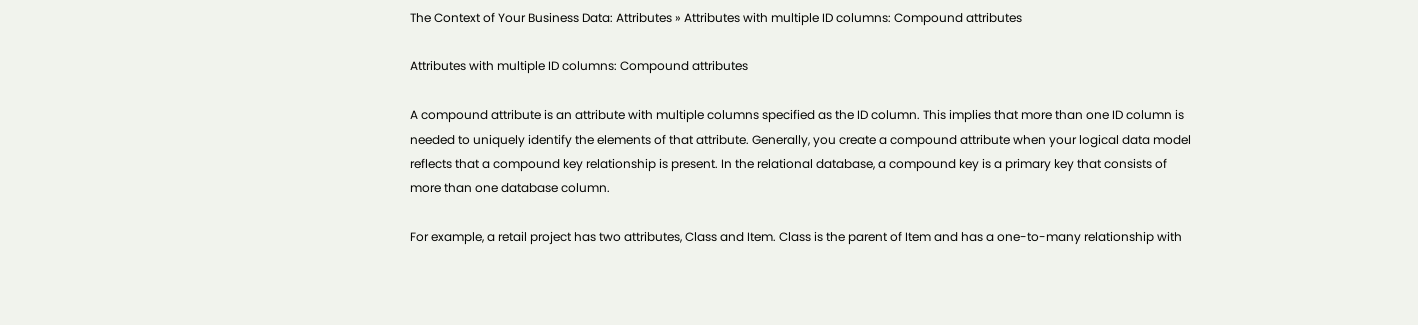The Context of Your Business Data: Attributes » Attributes with multiple ID columns: Compound attributes

Attributes with multiple ID columns: Compound attributes

A compound attribute is an attribute with multiple columns specified as the ID column. This implies that more than one ID column is needed to uniquely identify the elements of that attribute. Generally, you create a compound attribute when your logical data model reflects that a compound key relationship is present. In the relational database, a compound key is a primary key that consists of more than one database column.

For example, a retail project has two attributes, Class and Item. Class is the parent of Item and has a one-to-many relationship with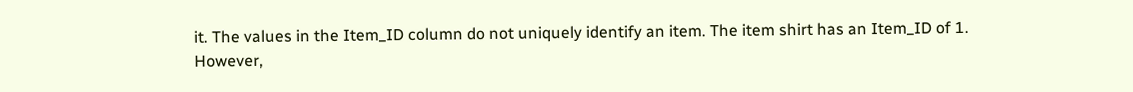it. The values in the Item_ID column do not uniquely identify an item. The item shirt has an Item_ID of 1. However,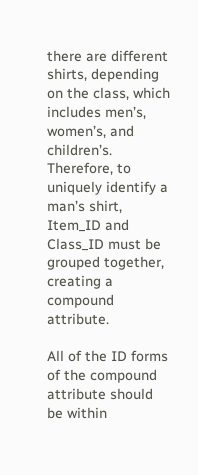there are different shirts, depending on the class, which includes men’s, women’s, and children’s. Therefore, to uniquely identify a man’s shirt, Item_ID and Class_ID must be grouped together, creating a compound attribute.

All of the ID forms of the compound attribute should be within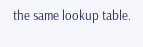the same lookup table.